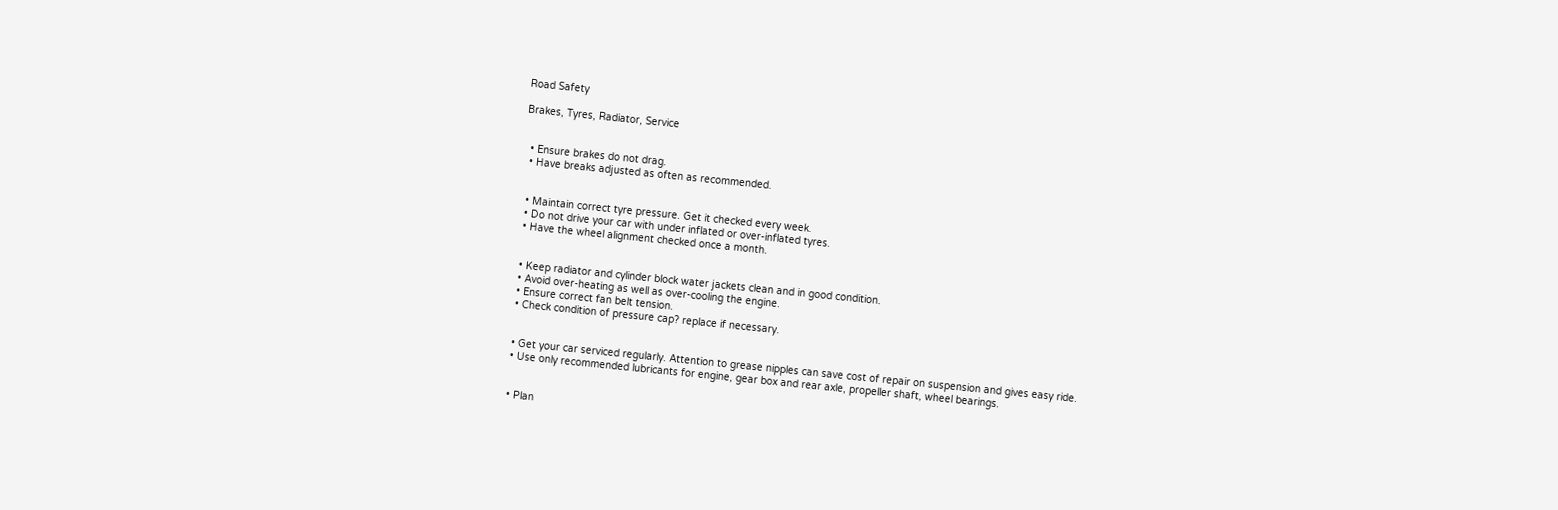Road Safety

Brakes, Tyres, Radiator, Service


  • Ensure brakes do not drag.
  • Have breaks adjusted as often as recommended.


  • Maintain correct tyre pressure. Get it checked every week.
  • Do not drive your car with under inflated or over-inflated tyres.
  • Have the wheel alignment checked once a month.


  • Keep radiator and cylinder block water jackets clean and in good condition.
  • Avoid over-heating as well as over-cooling the engine.
  • Ensure correct fan belt tension.
  • Check condition of pressure cap? replace if necessary.


  • Get your car serviced regularly. Attention to grease nipples can save cost of repair on suspension and gives easy ride.
  • Use only recommended lubricants for engine, gear box and rear axle, propeller shaft, wheel bearings.


  • Plan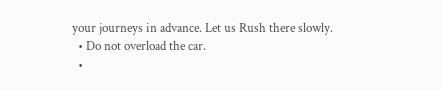your journeys in advance. Let us Rush there slowly.
  • Do not overload the car.
  •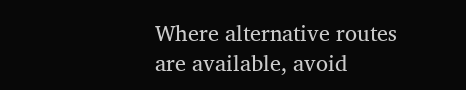Where alternative routes are available, avoid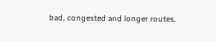bad, congested and longer routes.